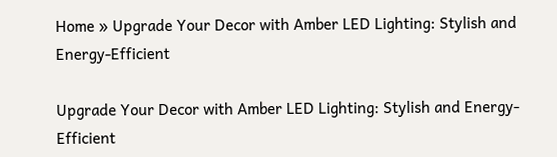Home » Upgrade Your Decor with Amber LED Lighting: Stylish and Energy-Efficient

Upgrade Your Decor with Amber LED Lighting: Stylish and Energy-Efficient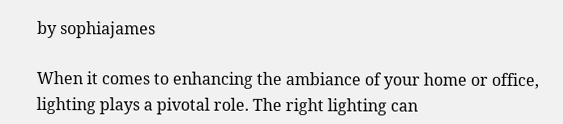by sophiajames

When it comes to enhancing the ambiance of your home or office, lighting plays a pivotal role. The right lighting can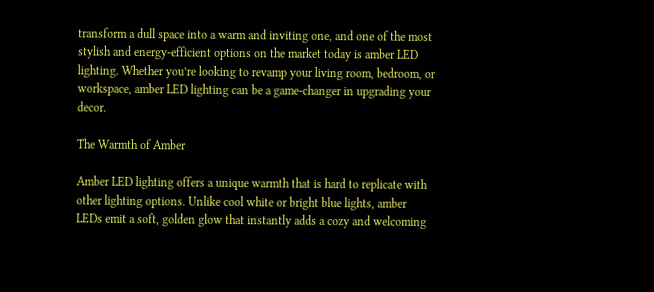transform a dull space into a warm and inviting one, and one of the most stylish and energy-efficient options on the market today is amber LED lighting. Whether you’re looking to revamp your living room, bedroom, or workspace, amber LED lighting can be a game-changer in upgrading your decor.

The Warmth of Amber

Amber LED lighting offers a unique warmth that is hard to replicate with other lighting options. Unlike cool white or bright blue lights, amber LEDs emit a soft, golden glow that instantly adds a cozy and welcoming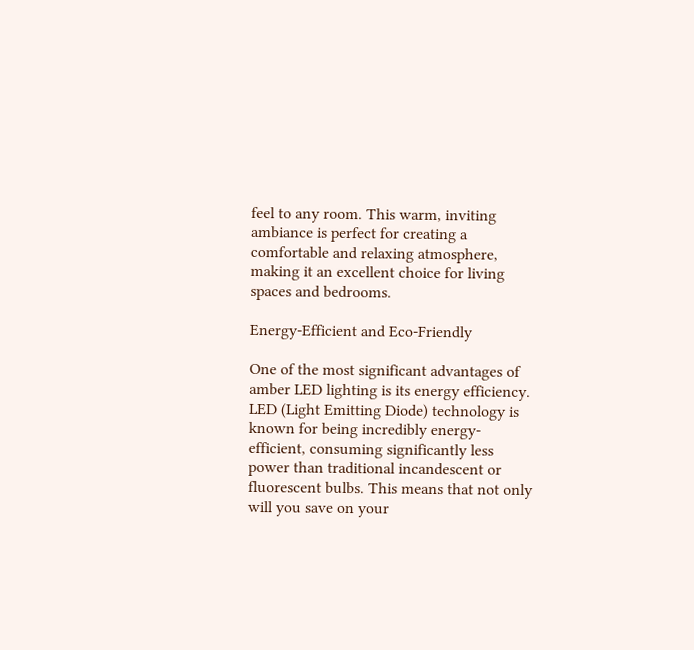feel to any room. This warm, inviting ambiance is perfect for creating a comfortable and relaxing atmosphere, making it an excellent choice for living spaces and bedrooms.

Energy-Efficient and Eco-Friendly

One of the most significant advantages of amber LED lighting is its energy efficiency. LED (Light Emitting Diode) technology is known for being incredibly energy-efficient, consuming significantly less power than traditional incandescent or fluorescent bulbs. This means that not only will you save on your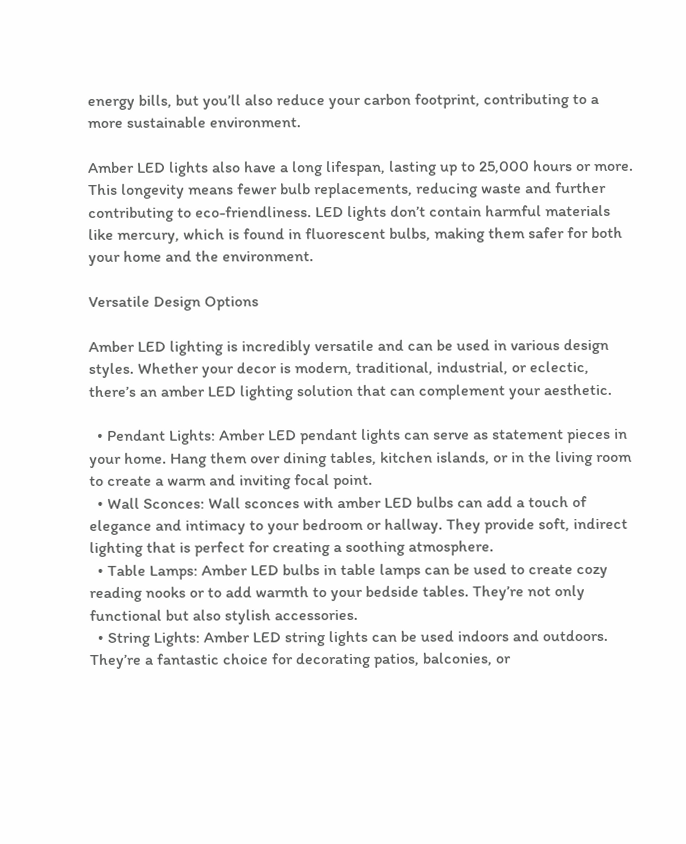energy bills, but you’ll also reduce your carbon footprint, contributing to a more sustainable environment.

Amber LED lights also have a long lifespan, lasting up to 25,000 hours or more. This longevity means fewer bulb replacements, reducing waste and further contributing to eco-friendliness. LED lights don’t contain harmful materials like mercury, which is found in fluorescent bulbs, making them safer for both your home and the environment.

Versatile Design Options

Amber LED lighting is incredibly versatile and can be used in various design styles. Whether your decor is modern, traditional, industrial, or eclectic, there’s an amber LED lighting solution that can complement your aesthetic.

  • Pendant Lights: Amber LED pendant lights can serve as statement pieces in your home. Hang them over dining tables, kitchen islands, or in the living room to create a warm and inviting focal point.
  • Wall Sconces: Wall sconces with amber LED bulbs can add a touch of elegance and intimacy to your bedroom or hallway. They provide soft, indirect lighting that is perfect for creating a soothing atmosphere.
  • Table Lamps: Amber LED bulbs in table lamps can be used to create cozy reading nooks or to add warmth to your bedside tables. They’re not only functional but also stylish accessories.
  • String Lights: Amber LED string lights can be used indoors and outdoors. They’re a fantastic choice for decorating patios, balconies, or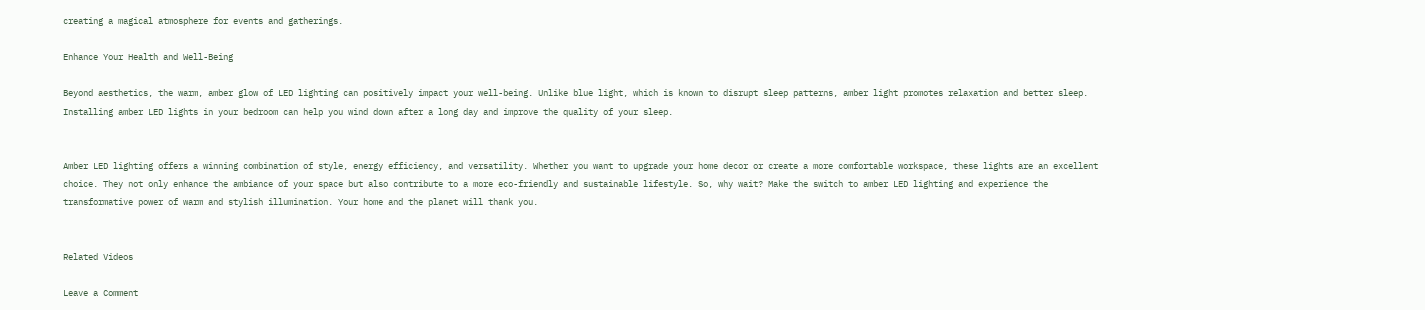creating a magical atmosphere for events and gatherings.

Enhance Your Health and Well-Being

Beyond aesthetics, the warm, amber glow of LED lighting can positively impact your well-being. Unlike blue light, which is known to disrupt sleep patterns, amber light promotes relaxation and better sleep. Installing amber LED lights in your bedroom can help you wind down after a long day and improve the quality of your sleep.


Amber LED lighting offers a winning combination of style, energy efficiency, and versatility. Whether you want to upgrade your home decor or create a more comfortable workspace, these lights are an excellent choice. They not only enhance the ambiance of your space but also contribute to a more eco-friendly and sustainable lifestyle. So, why wait? Make the switch to amber LED lighting and experience the transformative power of warm and stylish illumination. Your home and the planet will thank you.


Related Videos

Leave a Comment